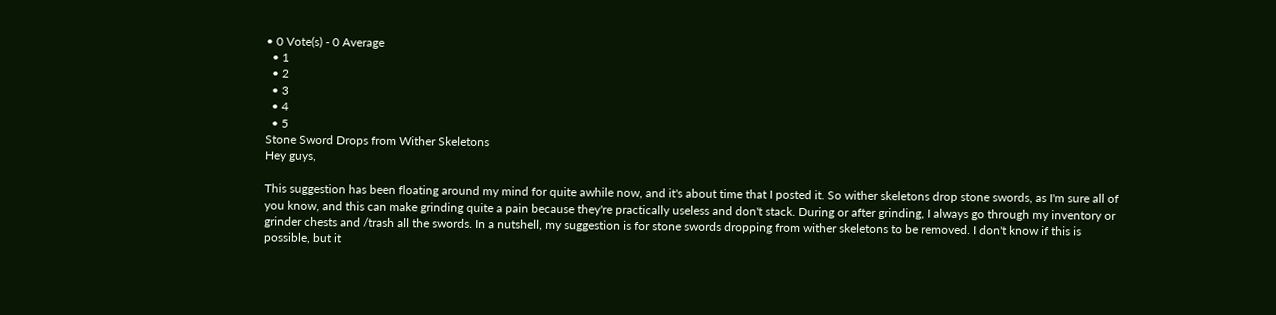• 0 Vote(s) - 0 Average
  • 1
  • 2
  • 3
  • 4
  • 5
Stone Sword Drops from Wither Skeletons
Hey guys,

This suggestion has been floating around my mind for quite awhile now, and it's about time that I posted it. So wither skeletons drop stone swords, as I'm sure all of you know, and this can make grinding quite a pain because they're practically useless and don't stack. During or after grinding, I always go through my inventory or grinder chests and /trash all the swords. In a nutshell, my suggestion is for stone swords dropping from wither skeletons to be removed. I don't know if this is possible, but it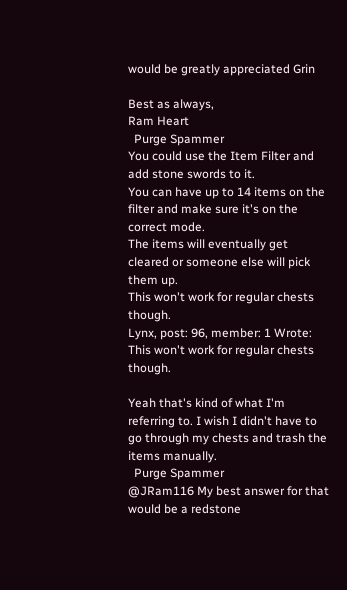would be greatly appreciated Grin

Best as always,
Ram Heart
  Purge Spammer
You could use the Item Filter and add stone swords to it.
You can have up to 14 items on the filter and make sure it's on the correct mode.
The items will eventually get cleared or someone else will pick them up.
This won't work for regular chests though.
Lynx, post: 96, member: 1 Wrote:
This won't work for regular chests though.

Yeah that's kind of what I'm referring to. I wish I didn't have to go through my chests and trash the items manually.
  Purge Spammer
@JRam116 My best answer for that would be a redstone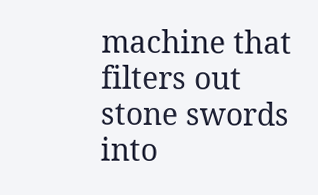machine that filters out stone swords into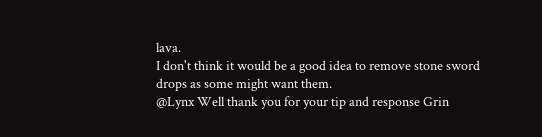lava.
I don't think it would be a good idea to remove stone sword drops as some might want them.
@Lynx Well thank you for your tip and response Grin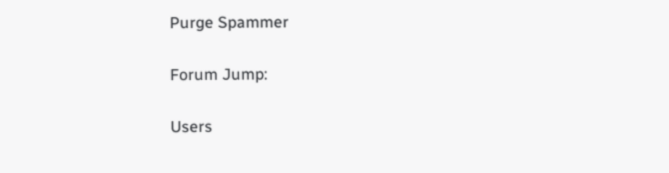Purge Spammer

Forum Jump:

Users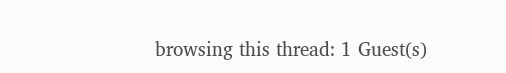browsing this thread: 1 Guest(s)